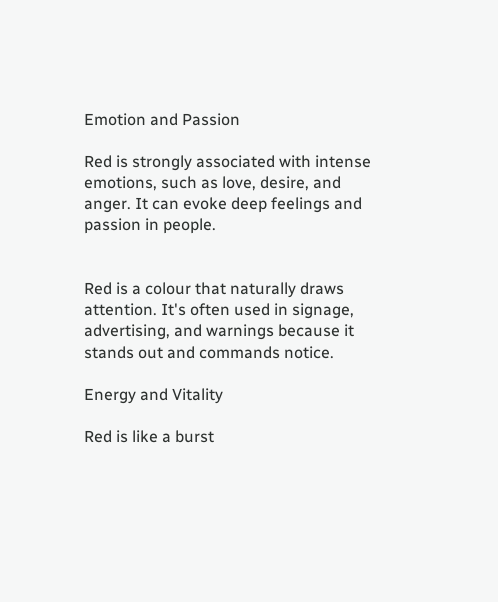Emotion and Passion

Red is strongly associated with intense emotions, such as love, desire, and anger. It can evoke deep feelings and passion in people.


Red is a colour that naturally draws attention. It's often used in signage, advertising, and warnings because it stands out and commands notice.

Energy and Vitality

Red is like a burst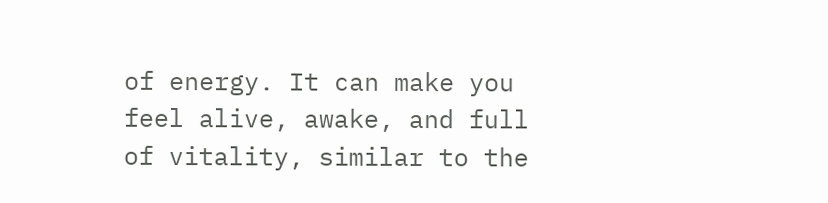of energy. It can make you feel alive, awake, and full of vitality, similar to the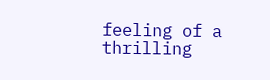feeling of a thrilling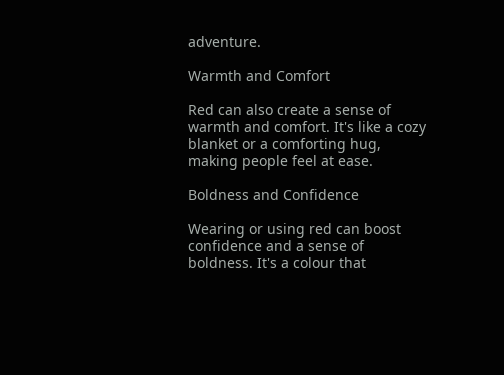adventure.

Warmth and Comfort

Red can also create a sense of warmth and comfort. It's like a cozy blanket or a comforting hug, making people feel at ease.

Boldness and Confidence

Wearing or using red can boost confidence and a sense of boldness. It's a colour that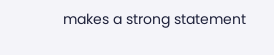makes a strong statement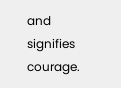and signifies courage.